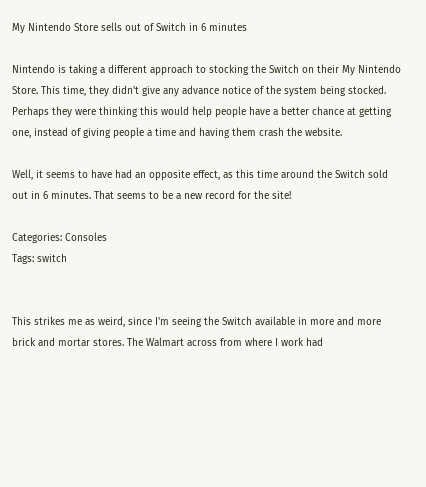My Nintendo Store sells out of Switch in 6 minutes

Nintendo is taking a different approach to stocking the Switch on their My Nintendo Store. This time, they didn't give any advance notice of the system being stocked. Perhaps they were thinking this would help people have a better chance at getting one, instead of giving people a time and having them crash the website.

Well, it seems to have had an opposite effect, as this time around the Switch sold out in 6 minutes. That seems to be a new record for the site!

Categories: Consoles
Tags: switch


This strikes me as weird, since I'm seeing the Switch available in more and more brick and mortar stores. The Walmart across from where I work had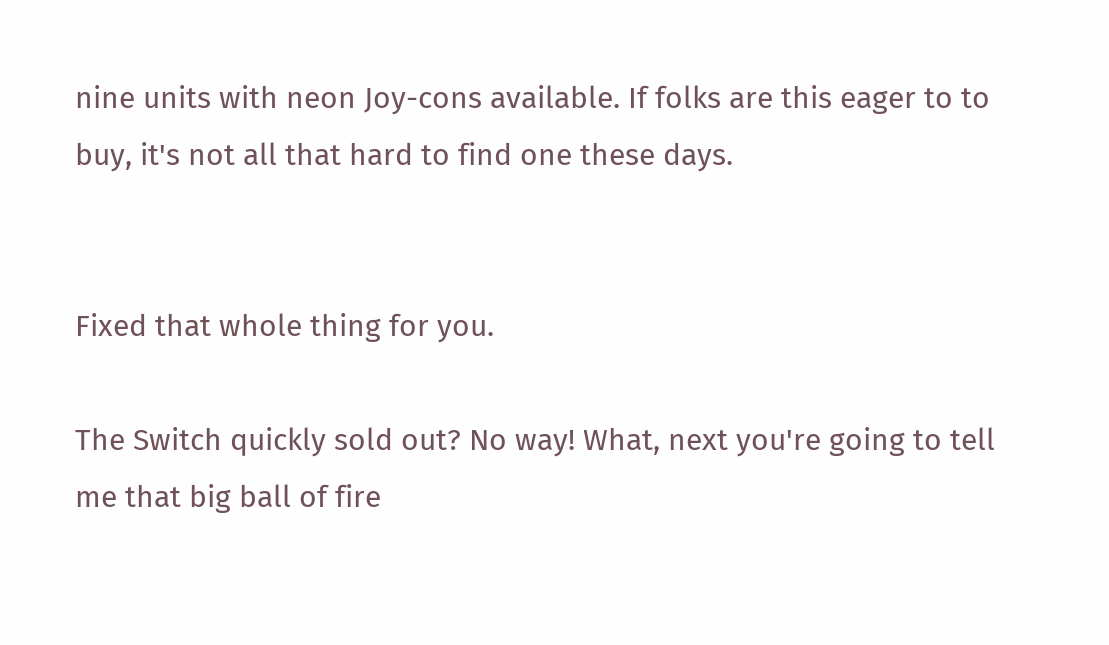nine units with neon Joy-cons available. If folks are this eager to to buy, it's not all that hard to find one these days.


Fixed that whole thing for you.

The Switch quickly sold out? No way! What, next you're going to tell me that big ball of fire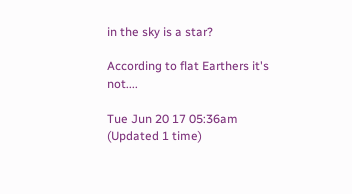in the sky is a star?

According to flat Earthers it's not....

Tue Jun 20 17 05:36am
(Updated 1 time)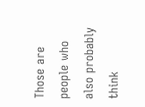Those are people who also probably think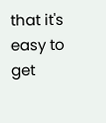that it's easy to get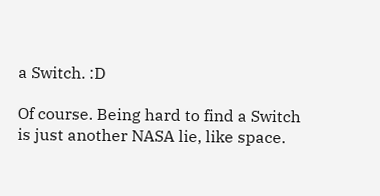a Switch. :D

Of course. Being hard to find a Switch is just another NASA lie, like space.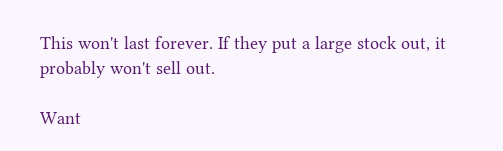This won't last forever. If they put a large stock out, it probably won't sell out.

Want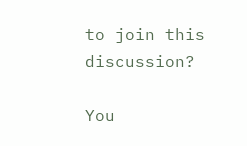to join this discussion?

You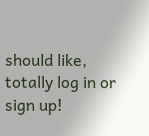should like, totally log in or sign up!